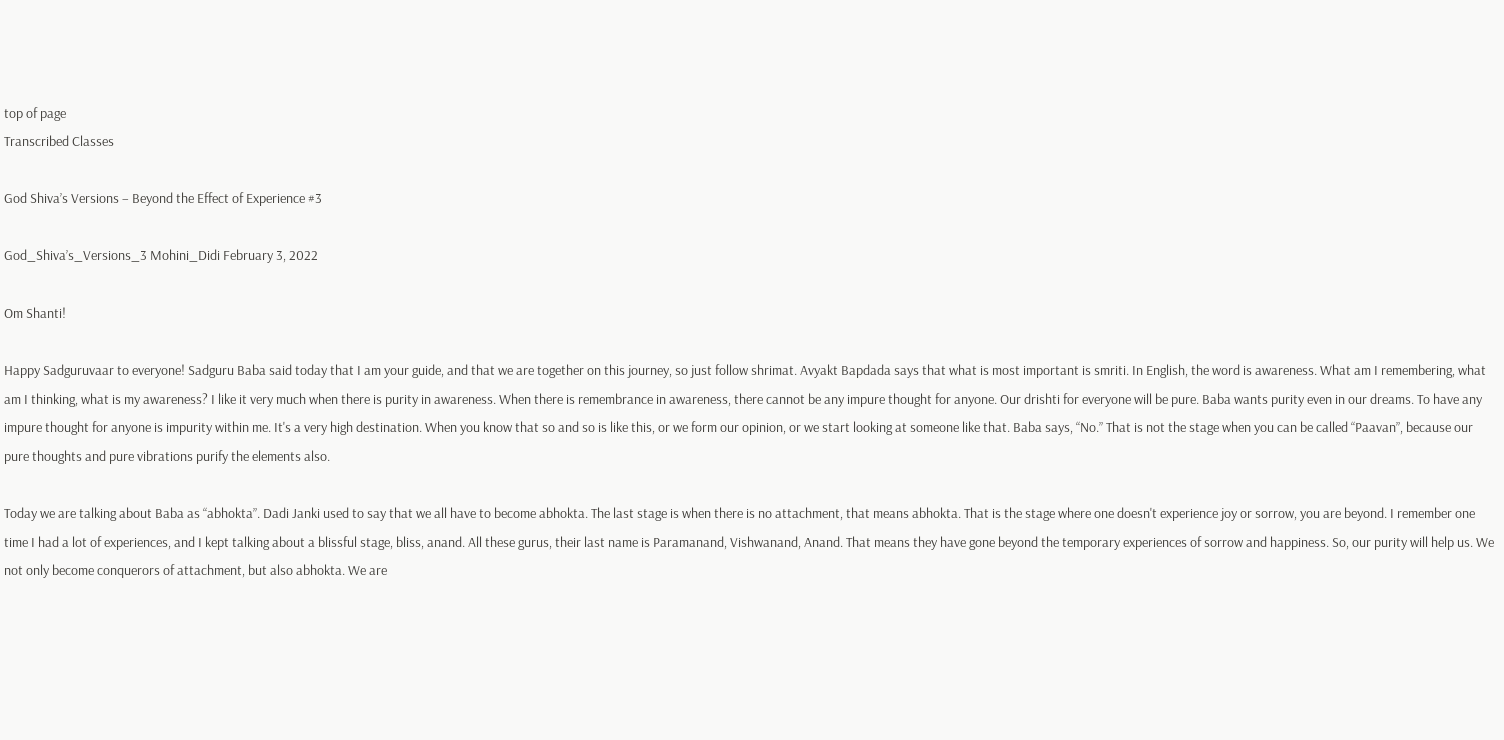top of page
Transcribed Classes

God Shiva’s Versions – Beyond the Effect of Experience #3

God_Shiva’s_Versions_3 Mohini_Didi February 3, 2022

Om Shanti!

Happy Sadguruvaar to everyone! Sadguru Baba said today that I am your guide, and that we are together on this journey, so just follow shrimat. Avyakt Bapdada says that what is most important is smriti. In English, the word is awareness. What am I remembering, what am I thinking, what is my awareness? I like it very much when there is purity in awareness. When there is remembrance in awareness, there cannot be any impure thought for anyone. Our drishti for everyone will be pure. Baba wants purity even in our dreams. To have any impure thought for anyone is impurity within me. It's a very high destination. When you know that so and so is like this, or we form our opinion, or we start looking at someone like that. Baba says, “No.” That is not the stage when you can be called “Paavan”, because our pure thoughts and pure vibrations purify the elements also.

Today we are talking about Baba as “abhokta”. Dadi Janki used to say that we all have to become abhokta. The last stage is when there is no attachment, that means abhokta. That is the stage where one doesn't experience joy or sorrow, you are beyond. I remember one time I had a lot of experiences, and I kept talking about a blissful stage, bliss, anand. All these gurus, their last name is Paramanand, Vishwanand, Anand. That means they have gone beyond the temporary experiences of sorrow and happiness. So, our purity will help us. We not only become conquerors of attachment, but also abhokta. We are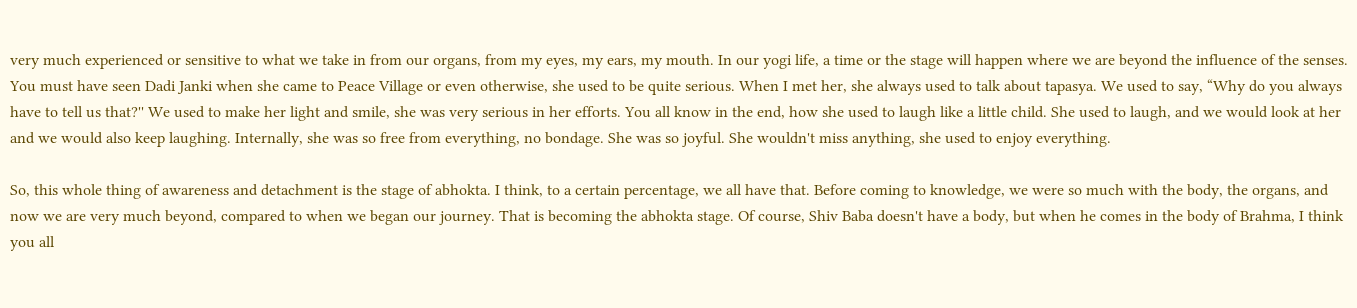very much experienced or sensitive to what we take in from our organs, from my eyes, my ears, my mouth. In our yogi life, a time or the stage will happen where we are beyond the influence of the senses. You must have seen Dadi Janki when she came to Peace Village or even otherwise, she used to be quite serious. When I met her, she always used to talk about tapasya. We used to say, “Why do you always have to tell us that?'' We used to make her light and smile, she was very serious in her efforts. You all know in the end, how she used to laugh like a little child. She used to laugh, and we would look at her and we would also keep laughing. Internally, she was so free from everything, no bondage. She was so joyful. She wouldn't miss anything, she used to enjoy everything.

So, this whole thing of awareness and detachment is the stage of abhokta. I think, to a certain percentage, we all have that. Before coming to knowledge, we were so much with the body, the organs, and now we are very much beyond, compared to when we began our journey. That is becoming the abhokta stage. Of course, Shiv Baba doesn't have a body, but when he comes in the body of Brahma, I think you all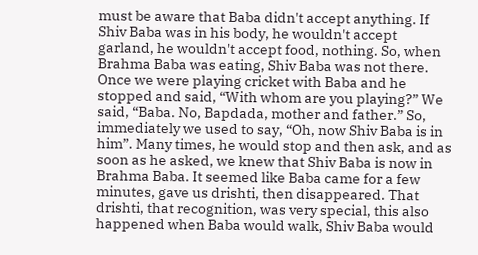must be aware that Baba didn't accept anything. If Shiv Baba was in his body, he wouldn't accept garland, he wouldn't accept food, nothing. So, when Brahma Baba was eating, Shiv Baba was not there. Once we were playing cricket with Baba and he stopped and said, “With whom are you playing?” We said, “Baba. No, Bapdada, mother and father.” So, immediately we used to say, “Oh, now Shiv Baba is in him”. Many times, he would stop and then ask, and as soon as he asked, we knew that Shiv Baba is now in Brahma Baba. It seemed like Baba came for a few minutes, gave us drishti, then disappeared. That drishti, that recognition, was very special, this also happened when Baba would walk, Shiv Baba would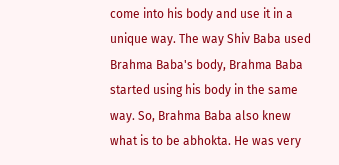come into his body and use it in a unique way. The way Shiv Baba used Brahma Baba's body, Brahma Baba started using his body in the same way. So, Brahma Baba also knew what is to be abhokta. He was very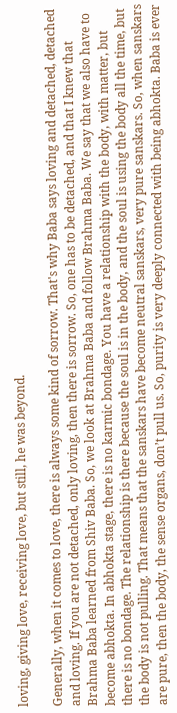loving, giving love, receiving love, but still, he was beyond.

Generally, when it comes to love, there is always some kind of sorrow. That's why Baba says loving and detached, detached and loving. If you are not detached, only loving, then there is sorrow. So, one has to be detached, and that I knew that Brahma Baba learned from Shiv Baba. So, we look at Brahma Baba and follow Brahma Baba. We say that we also have to become abhokta. In abhokta stage, there is no karmic bondage. You have a relationship with the body, with matter, but there is no bondage. The relationship is there because the soul is in the body, and the soul is using the body all the time, but the body is not pulling. That means that the sanskars have become neutral sanskars, very pure sanskars. So, when sanskars are pure, then the body, the sense organs, don’t pull us. So, purity is very deeply connected with being abhokta. Baba is ever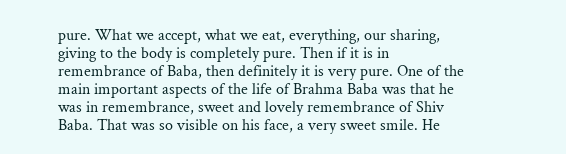pure. What we accept, what we eat, everything, our sharing, giving to the body is completely pure. Then if it is in remembrance of Baba, then definitely it is very pure. One of the main important aspects of the life of Brahma Baba was that he was in remembrance, sweet and lovely remembrance of Shiv Baba. That was so visible on his face, a very sweet smile. He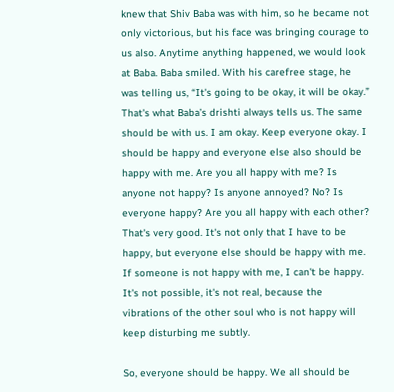knew that Shiv Baba was with him, so he became not only victorious, but his face was bringing courage to us also. Anytime anything happened, we would look at Baba. Baba smiled. With his carefree stage, he was telling us, “It's going to be okay, it will be okay.” That's what Baba’s drishti always tells us. The same should be with us. I am okay. Keep everyone okay. I should be happy and everyone else also should be happy with me. Are you all happy with me? Is anyone not happy? Is anyone annoyed? No? Is everyone happy? Are you all happy with each other? That's very good. It's not only that I have to be happy, but everyone else should be happy with me. If someone is not happy with me, I can't be happy. It's not possible, it's not real, because the vibrations of the other soul who is not happy will keep disturbing me subtly.

So, everyone should be happy. We all should be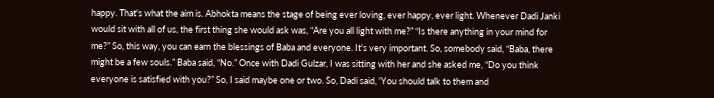happy. That's what the aim is. Abhokta means the stage of being ever loving, ever happy, ever light. Whenever Dadi Janki would sit with all of us, the first thing she would ask was, “Are you all light with me?” “Is there anything in your mind for me?” So, this way, you can earn the blessings of Baba and everyone. It's very important. So, somebody said, “Baba, there might be a few souls.” Baba said, “No.” Once with Dadi Gulzar, I was sitting with her and she asked me, “Do you think everyone is satisfied with you?” So, I said maybe one or two. So, Dadi said, 'You should talk to them and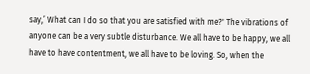say,’ What can I do so that you are satisfied with me?' The vibrations of anyone can be a very subtle disturbance. We all have to be happy, we all have to have contentment, we all have to be loving. So, when the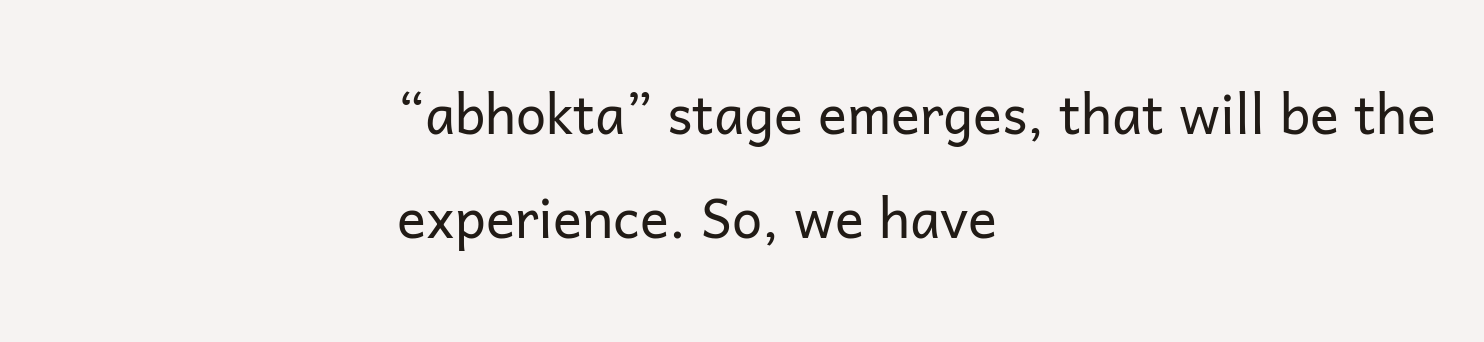“abhokta” stage emerges, that will be the experience. So, we have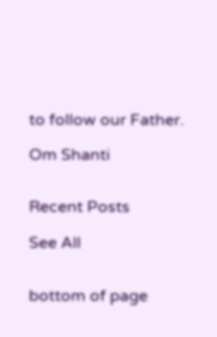to follow our Father.

Om Shanti


Recent Posts

See All


bottom of page